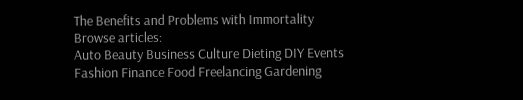The Benefits and Problems with Immortality
Browse articles:
Auto Beauty Business Culture Dieting DIY Events Fashion Finance Food Freelancing Gardening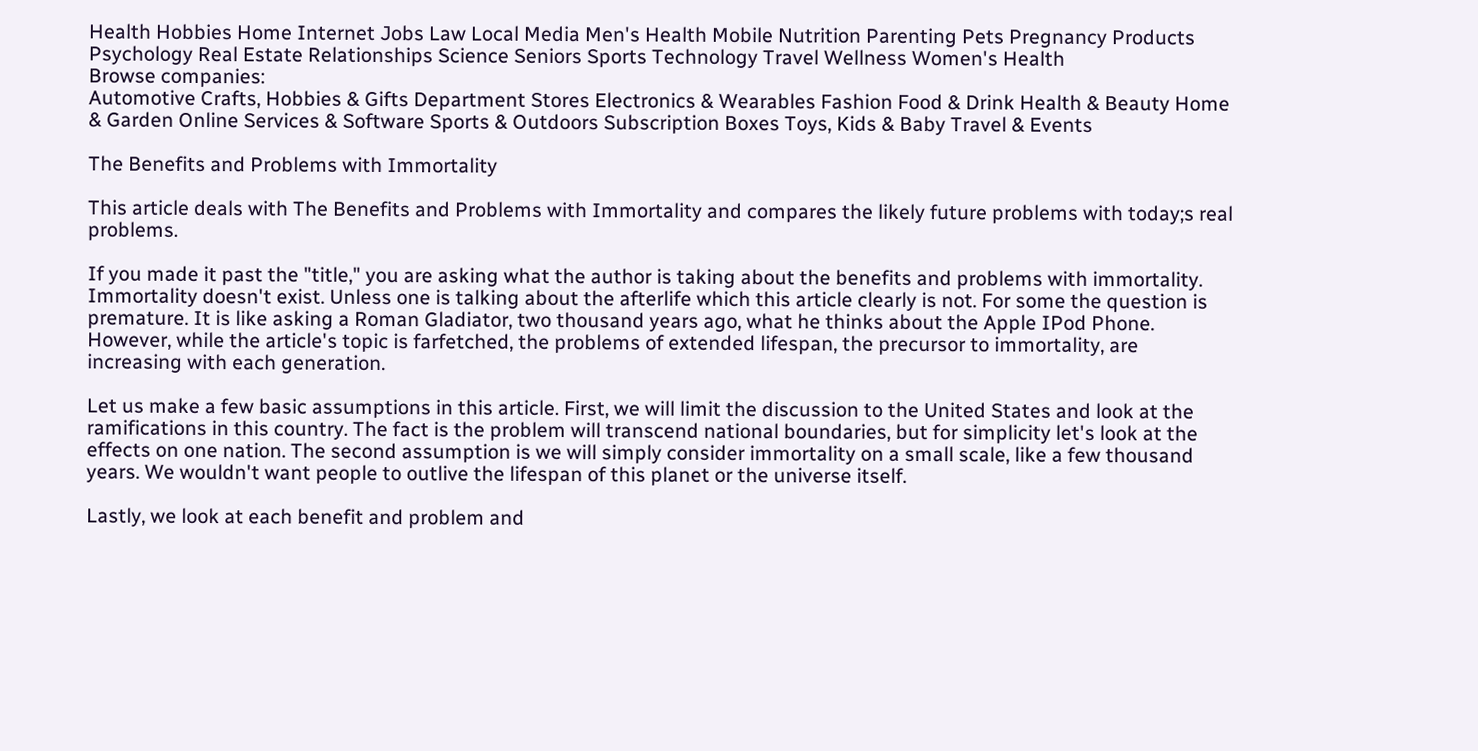Health Hobbies Home Internet Jobs Law Local Media Men's Health Mobile Nutrition Parenting Pets Pregnancy Products Psychology Real Estate Relationships Science Seniors Sports Technology Travel Wellness Women's Health
Browse companies:
Automotive Crafts, Hobbies & Gifts Department Stores Electronics & Wearables Fashion Food & Drink Health & Beauty Home & Garden Online Services & Software Sports & Outdoors Subscription Boxes Toys, Kids & Baby Travel & Events

The Benefits and Problems with Immortality

This article deals with The Benefits and Problems with Immortality and compares the likely future problems with today;s real problems.

If you made it past the "title," you are asking what the author is taking about the benefits and problems with immortality. Immortality doesn't exist. Unless one is talking about the afterlife which this article clearly is not. For some the question is premature. It is like asking a Roman Gladiator, two thousand years ago, what he thinks about the Apple IPod Phone. However, while the article's topic is farfetched, the problems of extended lifespan, the precursor to immortality, are increasing with each generation.

Let us make a few basic assumptions in this article. First, we will limit the discussion to the United States and look at the ramifications in this country. The fact is the problem will transcend national boundaries, but for simplicity let's look at the effects on one nation. The second assumption is we will simply consider immortality on a small scale, like a few thousand years. We wouldn't want people to outlive the lifespan of this planet or the universe itself.

Lastly, we look at each benefit and problem and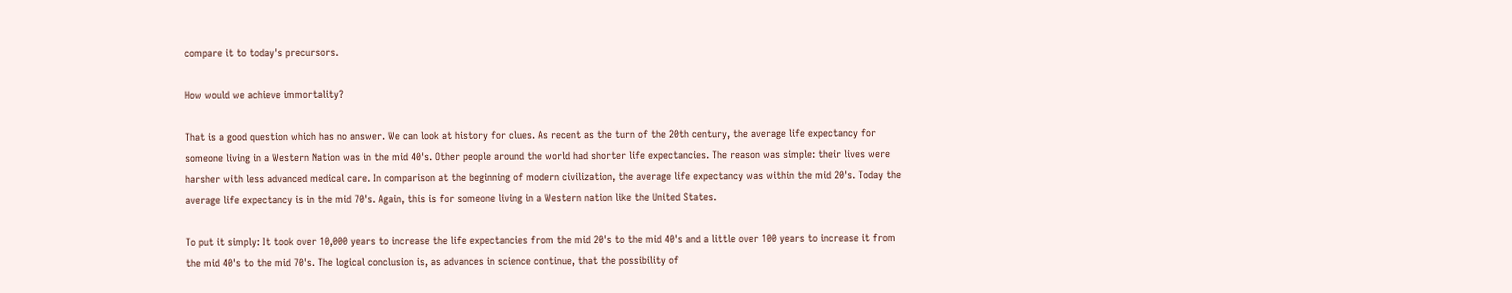compare it to today's precursors.

How would we achieve immortality?

That is a good question which has no answer. We can look at history for clues. As recent as the turn of the 20th century, the average life expectancy for someone living in a Western Nation was in the mid 40's. Other people around the world had shorter life expectancies. The reason was simple: their lives were harsher with less advanced medical care. In comparison at the beginning of modern civilization, the average life expectancy was within the mid 20's. Today the average life expectancy is in the mid 70's. Again, this is for someone living in a Western nation like the United States.

To put it simply: It took over 10,000 years to increase the life expectancies from the mid 20's to the mid 40's and a little over 100 years to increase it from the mid 40's to the mid 70's. The logical conclusion is, as advances in science continue, that the possibility of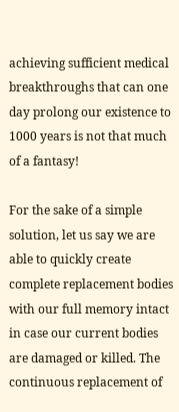achieving sufficient medical breakthroughs that can one day prolong our existence to 1000 years is not that much of a fantasy!

For the sake of a simple solution, let us say we are able to quickly create complete replacement bodies with our full memory intact in case our current bodies are damaged or killed. The continuous replacement of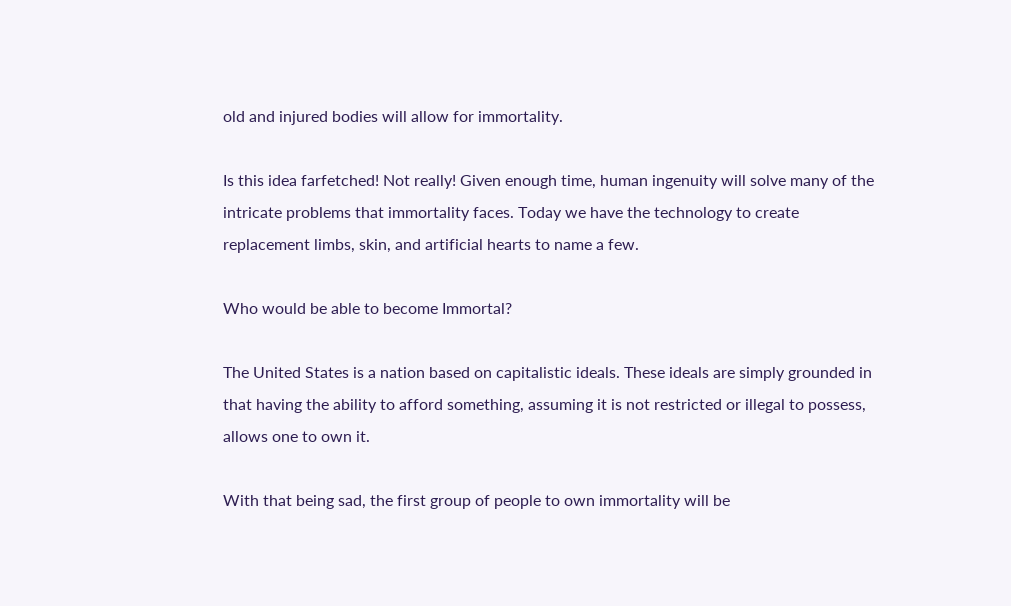old and injured bodies will allow for immortality.

Is this idea farfetched! Not really! Given enough time, human ingenuity will solve many of the intricate problems that immortality faces. Today we have the technology to create replacement limbs, skin, and artificial hearts to name a few.

Who would be able to become Immortal?

The United States is a nation based on capitalistic ideals. These ideals are simply grounded in that having the ability to afford something, assuming it is not restricted or illegal to possess, allows one to own it.

With that being sad, the first group of people to own immortality will be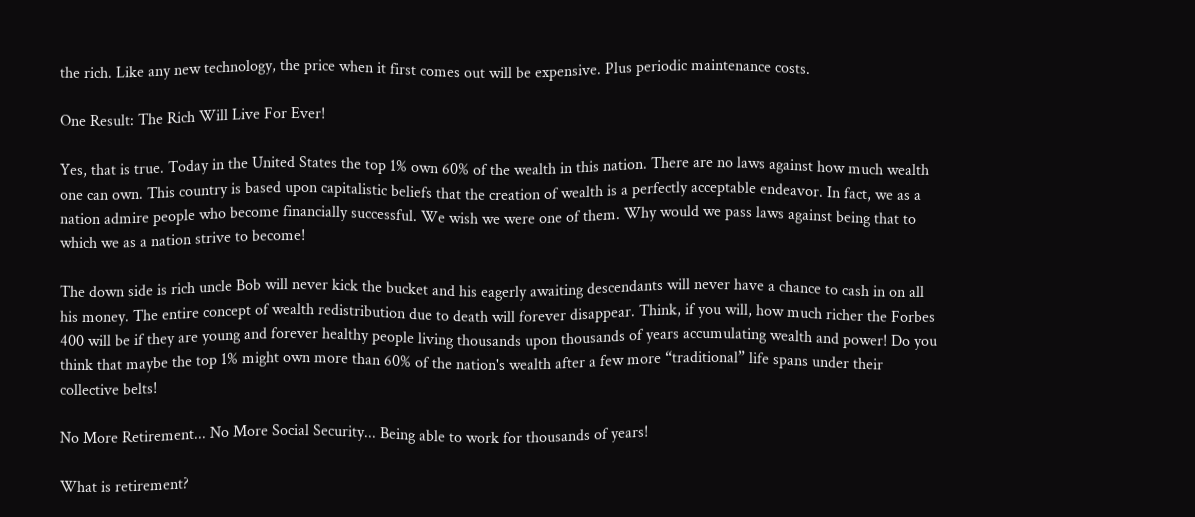the rich. Like any new technology, the price when it first comes out will be expensive. Plus periodic maintenance costs.

One Result: The Rich Will Live For Ever!

Yes, that is true. Today in the United States the top 1% own 60% of the wealth in this nation. There are no laws against how much wealth one can own. This country is based upon capitalistic beliefs that the creation of wealth is a perfectly acceptable endeavor. In fact, we as a nation admire people who become financially successful. We wish we were one of them. Why would we pass laws against being that to which we as a nation strive to become!

The down side is rich uncle Bob will never kick the bucket and his eagerly awaiting descendants will never have a chance to cash in on all his money. The entire concept of wealth redistribution due to death will forever disappear. Think, if you will, how much richer the Forbes 400 will be if they are young and forever healthy people living thousands upon thousands of years accumulating wealth and power! Do you think that maybe the top 1% might own more than 60% of the nation's wealth after a few more “traditional” life spans under their collective belts!

No More Retirement... No More Social Security... Being able to work for thousands of years!

What is retirement?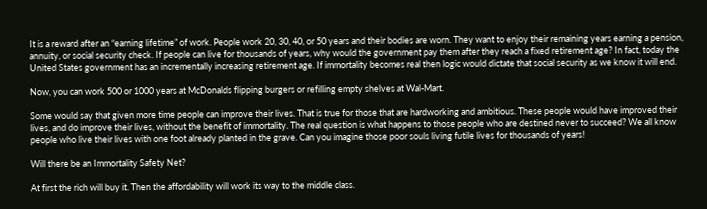It is a reward after an “earning lifetime” of work. People work 20, 30, 40, or 50 years and their bodies are worn. They want to enjoy their remaining years earning a pension, annuity, or social security check. If people can live for thousands of years, why would the government pay them after they reach a fixed retirement age? In fact, today the United States government has an incrementally increasing retirement age. If immortality becomes real then logic would dictate that social security as we know it will end.

Now, you can work 500 or 1000 years at McDonalds flipping burgers or refilling empty shelves at Wal-Mart.

Some would say that given more time people can improve their lives. That is true for those that are hardworking and ambitious. These people would have improved their lives, and do improve their lives, without the benefit of immortality. The real question is what happens to those people who are destined never to succeed? We all know people who live their lives with one foot already planted in the grave. Can you imagine those poor souls living futile lives for thousands of years!

Will there be an Immortality Safety Net?

At first the rich will buy it. Then the affordability will work its way to the middle class.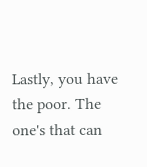Lastly, you have the poor. The one's that can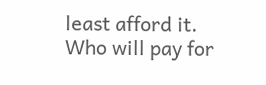least afford it. Who will pay for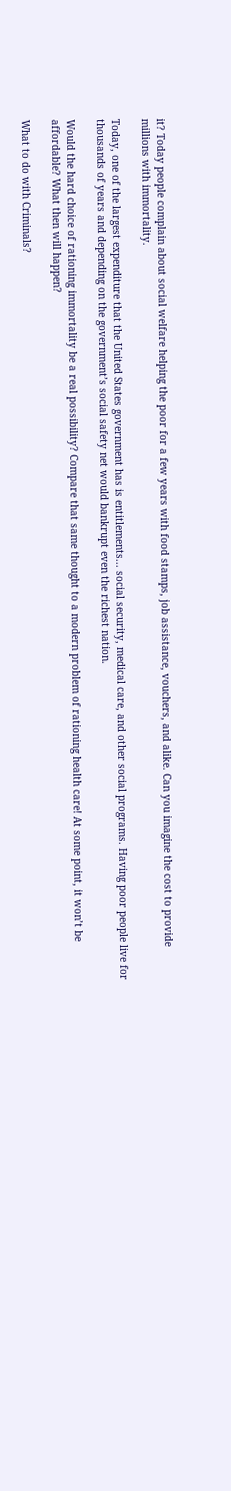it? Today people complain about social welfare helping the poor for a few years with food stamps, job assistance, vouchers, and alike. Can you imagine the cost to provide millions with immortality.

Today, one of the largest expenditure that the United States government has is entitlements... social security, medical care, and other social programs. Having poor people live for thousands of years and depending on the government’s social safety net would bankrupt even the richest nation.

Would the hard choice of rationing immortality be a real possibility? Compare that same thought to a modern problem of rationing health care! At some point, it won’t be affordable? What then will happen?

What to do with Criminals?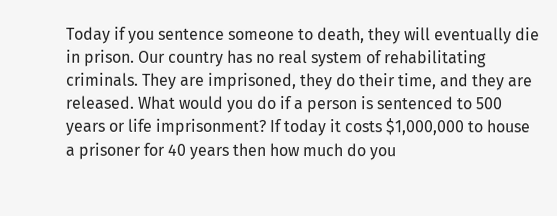Today if you sentence someone to death, they will eventually die in prison. Our country has no real system of rehabilitating criminals. They are imprisoned, they do their time, and they are released. What would you do if a person is sentenced to 500 years or life imprisonment? If today it costs $1,000,000 to house a prisoner for 40 years then how much do you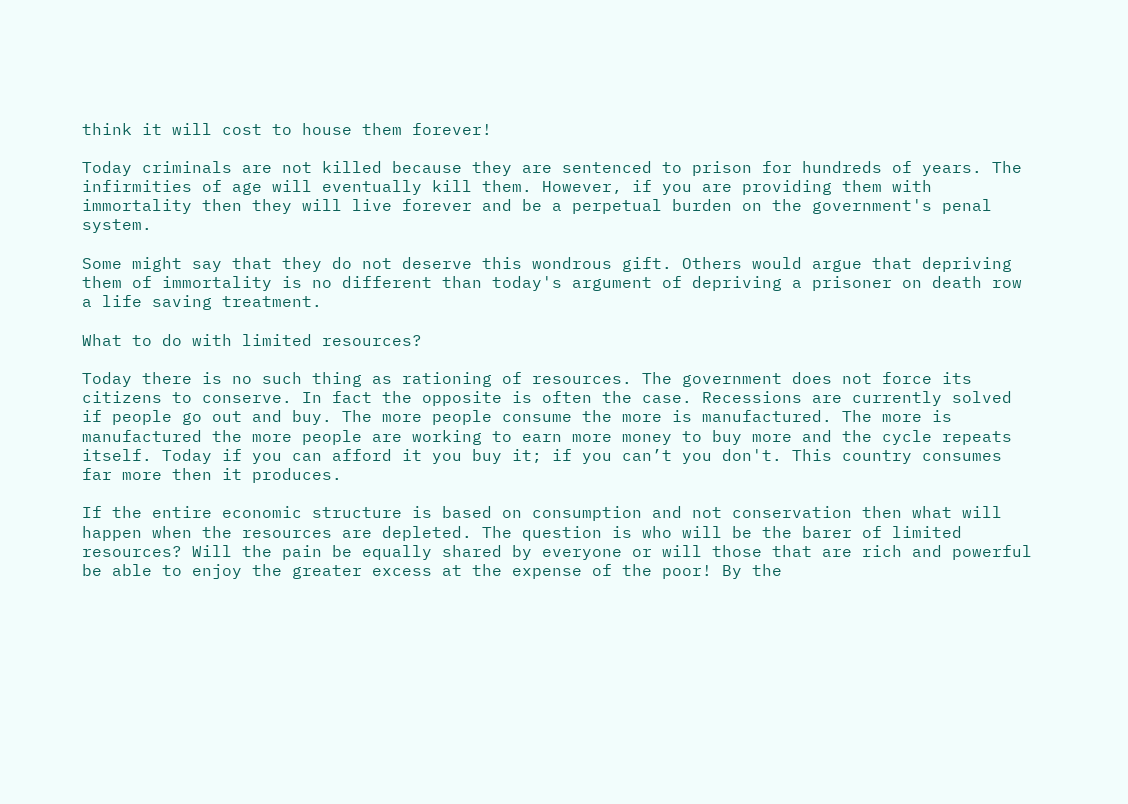think it will cost to house them forever!

Today criminals are not killed because they are sentenced to prison for hundreds of years. The infirmities of age will eventually kill them. However, if you are providing them with immortality then they will live forever and be a perpetual burden on the government's penal system.

Some might say that they do not deserve this wondrous gift. Others would argue that depriving them of immortality is no different than today's argument of depriving a prisoner on death row a life saving treatment.

What to do with limited resources?

Today there is no such thing as rationing of resources. The government does not force its citizens to conserve. In fact the opposite is often the case. Recessions are currently solved if people go out and buy. The more people consume the more is manufactured. The more is manufactured the more people are working to earn more money to buy more and the cycle repeats itself. Today if you can afford it you buy it; if you can’t you don't. This country consumes far more then it produces.

If the entire economic structure is based on consumption and not conservation then what will happen when the resources are depleted. The question is who will be the barer of limited resources? Will the pain be equally shared by everyone or will those that are rich and powerful be able to enjoy the greater excess at the expense of the poor! By the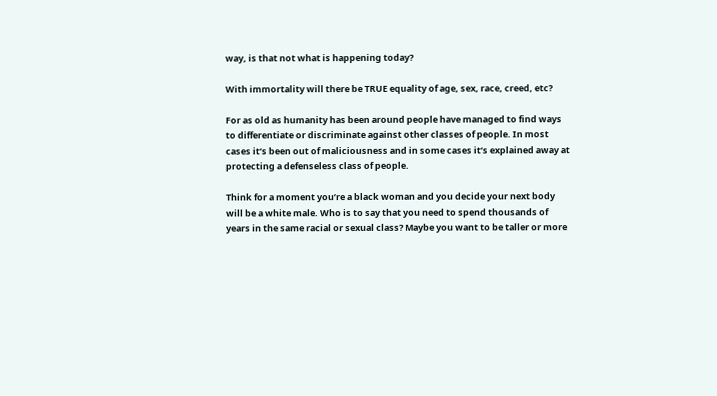way, is that not what is happening today?

With immortality will there be TRUE equality of age, sex, race, creed, etc?

For as old as humanity has been around people have managed to find ways to differentiate or discriminate against other classes of people. In most cases it’s been out of maliciousness and in some cases it’s explained away at protecting a defenseless class of people.

Think for a moment you’re a black woman and you decide your next body will be a white male. Who is to say that you need to spend thousands of years in the same racial or sexual class? Maybe you want to be taller or more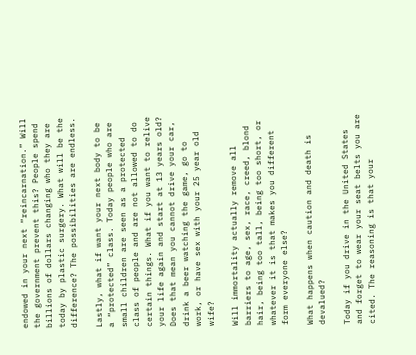endowed in your next “reincarnation.” Will the government prevent this? People spend billions of dollars changing who they are today by plastic surgery. What will be the difference? The possibilities are endless.

Lastly, what if want your next body to be a “protected” class. Today people who are small children are seen as a protected class of people and are not allowed to do certain things. What if you want to relive your life again and start at 13 years old? Does that mean you cannot drive your car, drink a beer watching the game, go to work, or have sex with your 25 year old wife?

Will immortality actually remove all barriers to age, sex, race, creed, blond hair, being too tall, being too short, or whatever it is that makes you different form everyone else?

What happens when caution and death is devalued?

Today if you drive in the United States and forget to wear your seat belts you are cited. The reasoning is that your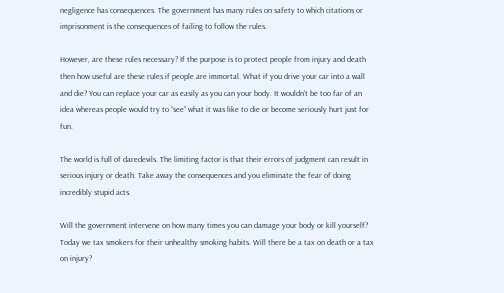negligence has consequences. The government has many rules on safety to which citations or imprisonment is the consequences of failing to follow the rules.

However, are these rules necessary? If the purpose is to protect people from injury and death then how useful are these rules if people are immortal. What if you drive your car into a wall and die? You can replace your car as easily as you can your body. It wouldn't be too far of an idea whereas people would try to “see” what it was like to die or become seriously hurt just for fun.

The world is full of daredevils. The limiting factor is that their errors of judgment can result in serious injury or death. Take away the consequences and you eliminate the fear of doing incredibly stupid acts.

Will the government intervene on how many times you can damage your body or kill yourself? Today we tax smokers for their unhealthy smoking habits. Will there be a tax on death or a tax on injury?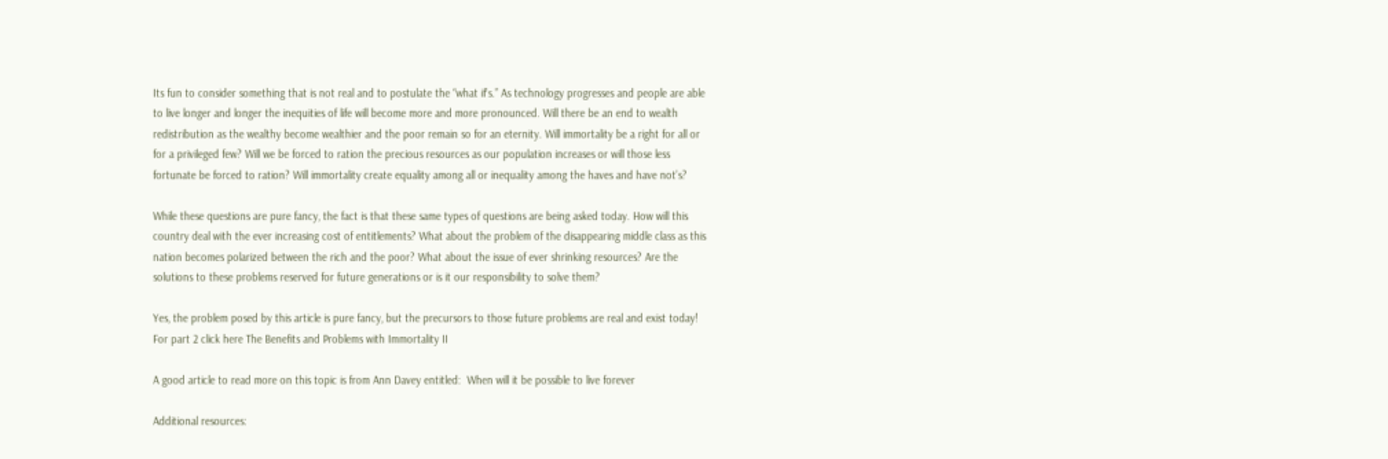Its fun to consider something that is not real and to postulate the “what if's.” As technology progresses and people are able to live longer and longer the inequities of life will become more and more pronounced. Will there be an end to wealth redistribution as the wealthy become wealthier and the poor remain so for an eternity. Will immortality be a right for all or for a privileged few? Will we be forced to ration the precious resources as our population increases or will those less fortunate be forced to ration? Will immortality create equality among all or inequality among the haves and have not’s?

While these questions are pure fancy, the fact is that these same types of questions are being asked today. How will this country deal with the ever increasing cost of entitlements? What about the problem of the disappearing middle class as this nation becomes polarized between the rich and the poor? What about the issue of ever shrinking resources? Are the solutions to these problems reserved for future generations or is it our responsibility to solve them?

Yes, the problem posed by this article is pure fancy, but the precursors to those future problems are real and exist today! For part 2 click here The Benefits and Problems with Immortality II

A good article to read more on this topic is from Ann Davey entitled:  When will it be possible to live forever

Additional resources: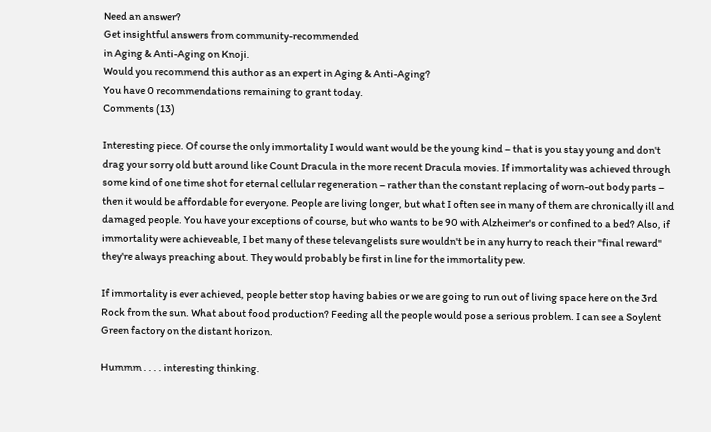Need an answer?
Get insightful answers from community-recommended
in Aging & Anti-Aging on Knoji.
Would you recommend this author as an expert in Aging & Anti-Aging?
You have 0 recommendations remaining to grant today.
Comments (13)

Interesting piece. Of course the only immortality I would want would be the young kind – that is you stay young and don't drag your sorry old butt around like Count Dracula in the more recent Dracula movies. If immortality was achieved through some kind of one time shot for eternal cellular regeneration – rather than the constant replacing of worn-out body parts – then it would be affordable for everyone. People are living longer, but what I often see in many of them are chronically ill and damaged people. You have your exceptions of course, but who wants to be 90 with Alzheimer's or confined to a bed? Also, if immortality were achieveable, I bet many of these televangelists sure wouldn't be in any hurry to reach their "final reward" they're always preaching about. They would probably be first in line for the immortality pew.

If immortality is ever achieved, people better stop having babies or we are going to run out of living space here on the 3rd Rock from the sun. What about food production? Feeding all the people would pose a serious problem. I can see a Soylent Green factory on the distant horizon.

Hummm . . . . interesting thinking.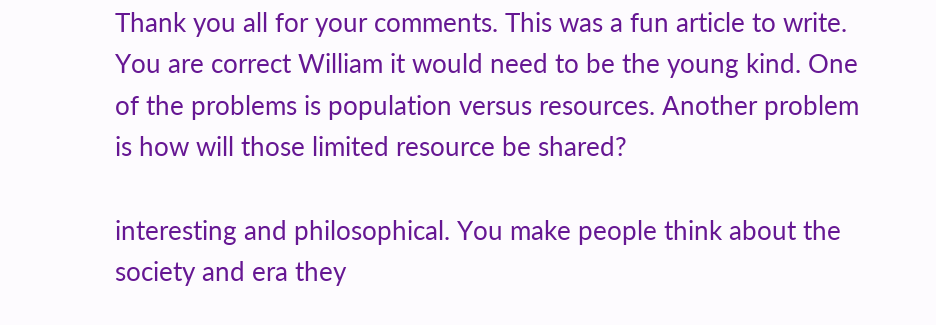Thank you all for your comments. This was a fun article to write. You are correct William it would need to be the young kind. One of the problems is population versus resources. Another problem is how will those limited resource be shared?

interesting and philosophical. You make people think about the society and era they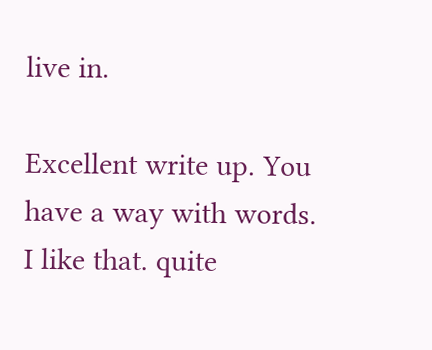live in.

Excellent write up. You have a way with words. I like that. quite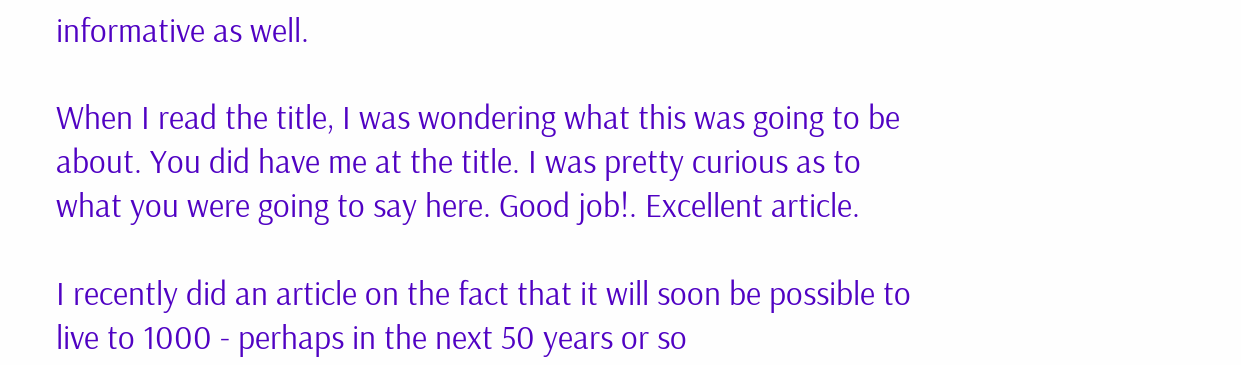informative as well.

When I read the title, I was wondering what this was going to be about. You did have me at the title. I was pretty curious as to what you were going to say here. Good job!. Excellent article.

I recently did an article on the fact that it will soon be possible to live to 1000 - perhaps in the next 50 years or so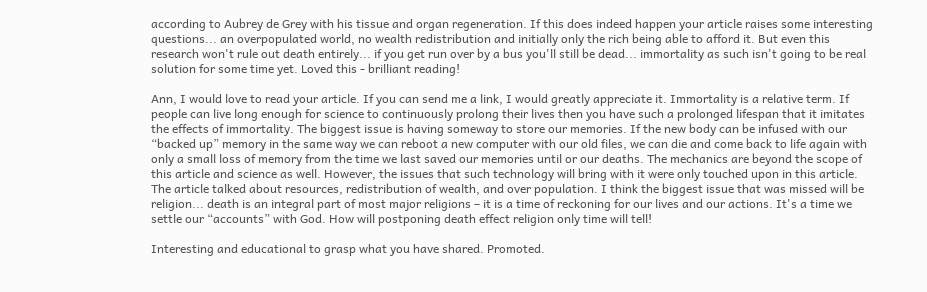according to Aubrey de Grey with his tissue and organ regeneration. If this does indeed happen your article raises some interesting questions... an overpopulated world, no wealth redistribution and initially only the rich being able to afford it. But even this research won't rule out death entirely... if you get run over by a bus you'll still be dead... immortality as such isn't going to be real solution for some time yet. Loved this - brilliant reading!

Ann, I would love to read your article. If you can send me a link, I would greatly appreciate it. Immortality is a relative term. If people can live long enough for science to continuously prolong their lives then you have such a prolonged lifespan that it imitates the effects of immortality. The biggest issue is having someway to store our memories. If the new body can be infused with our “backed up” memory in the same way we can reboot a new computer with our old files, we can die and come back to life again with only a small loss of memory from the time we last saved our memories until or our deaths. The mechanics are beyond the scope of this article and science as well. However, the issues that such technology will bring with it were only touched upon in this article. The article talked about resources, redistribution of wealth, and over population. I think the biggest issue that was missed will be religion... death is an integral part of most major religions – it is a time of reckoning for our lives and our actions. It's a time we settle our “accounts” with God. How will postponing death effect religion only time will tell!

Interesting and educational to grasp what you have shared. Promoted.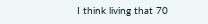I think living that 70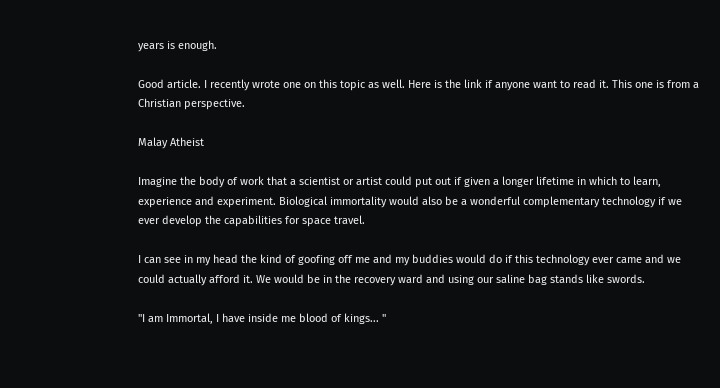years is enough.

Good article. I recently wrote one on this topic as well. Here is the link if anyone want to read it. This one is from a Christian perspective.

Malay Atheist

Imagine the body of work that a scientist or artist could put out if given a longer lifetime in which to learn, experience and experiment. Biological immortality would also be a wonderful complementary technology if we ever develop the capabilities for space travel.

I can see in my head the kind of goofing off me and my buddies would do if this technology ever came and we could actually afford it. We would be in the recovery ward and using our saline bag stands like swords.

"I am Immortal, I have inside me blood of kings... "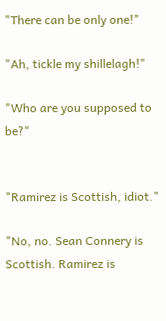"There can be only one!"

"Ah, tickle my shillelagh!"

"Who are you supposed to be?"


"Ramirez is Scottish, idiot."

"No, no. Sean Connery is Scottish. Ramirez is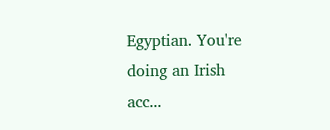Egyptian. You're doing an Irish acc...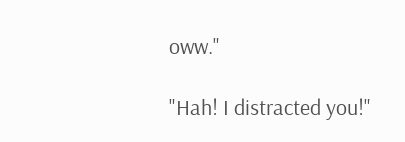oww."

"Hah! I distracted you!"